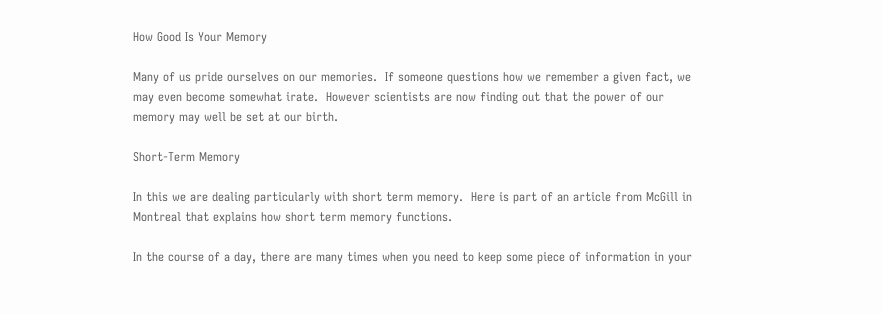How Good Is Your Memory

Many of us pride ourselves on our memories.  If someone questions how we remember a given fact, we may even become somewhat irate.  However scientists are now finding out that the power of our memory may well be set at our birth.

Short-Term Memory

In this we are dealing particularly with short term memory.  Here is part of an article from McGill in Montreal that explains how short term memory functions.

In the course of a day, there are many times when you need to keep some piece of information in your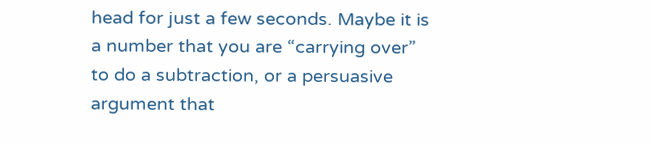head for just a few seconds. Maybe it is a number that you are “carrying over” to do a subtraction, or a persuasive argument that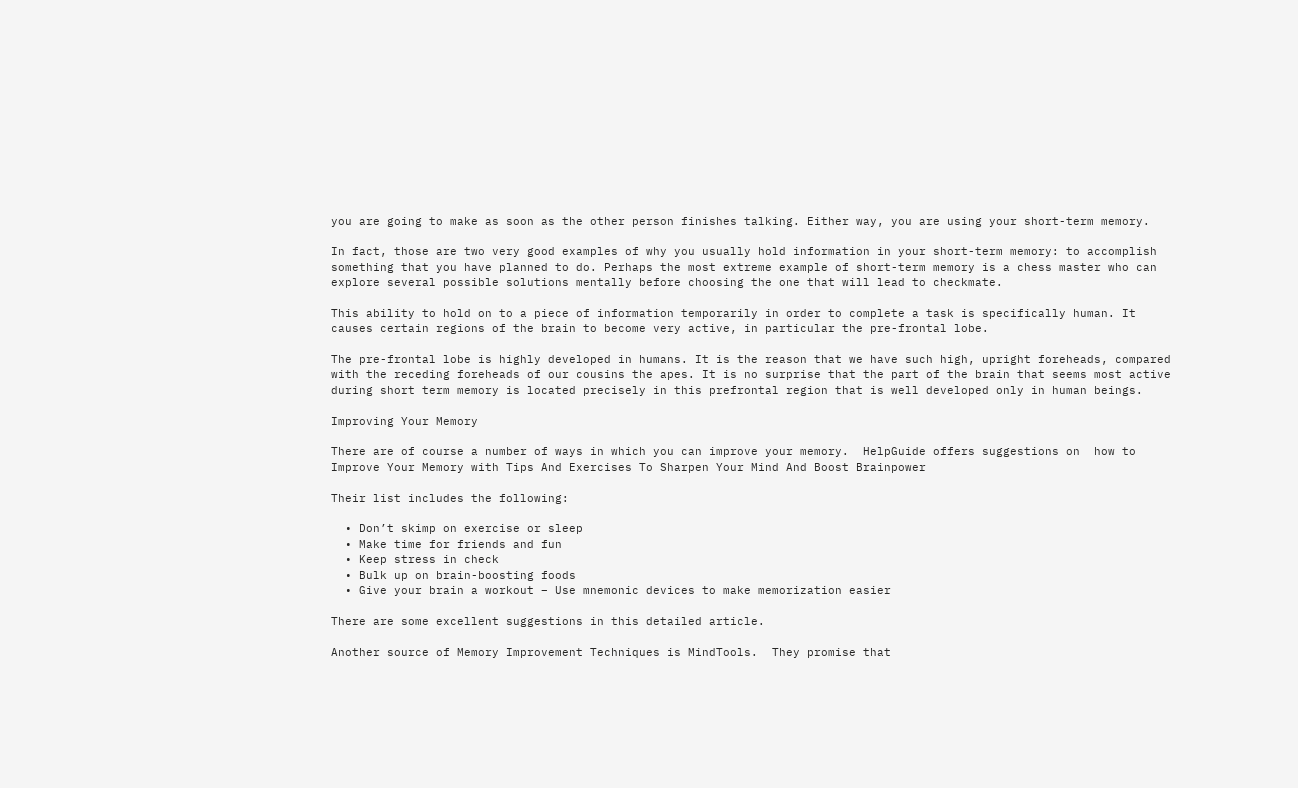you are going to make as soon as the other person finishes talking. Either way, you are using your short-term memory.

In fact, those are two very good examples of why you usually hold information in your short-term memory: to accomplish something that you have planned to do. Perhaps the most extreme example of short-term memory is a chess master who can explore several possible solutions mentally before choosing the one that will lead to checkmate.

This ability to hold on to a piece of information temporarily in order to complete a task is specifically human. It causes certain regions of the brain to become very active, in particular the pre-frontal lobe.

The pre-frontal lobe is highly developed in humans. It is the reason that we have such high, upright foreheads, compared with the receding foreheads of our cousins the apes. It is no surprise that the part of the brain that seems most active during short term memory is located precisely in this prefrontal region that is well developed only in human beings.

Improving Your Memory

There are of course a number of ways in which you can improve your memory.  HelpGuide offers suggestions on  how to Improve Your Memory with Tips And Exercises To Sharpen Your Mind And Boost Brainpower

Their list includes the following:

  • Don’t skimp on exercise or sleep
  • Make time for friends and fun
  • Keep stress in check
  • Bulk up on brain-boosting foods
  • Give your brain a workout – Use mnemonic devices to make memorization easier

There are some excellent suggestions in this detailed article.

Another source of Memory Improvement Techniques is MindTools.  They promise that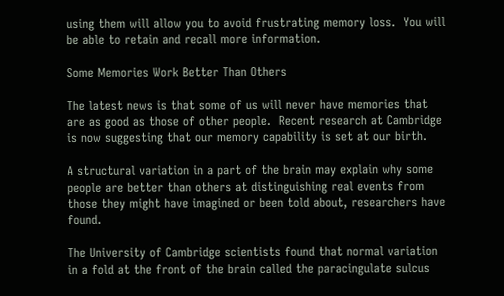using them will allow you to avoid frustrating memory loss.  You will be able to retain and recall more information.

Some Memories Work Better Than Others

The latest news is that some of us will never have memories that are as good as those of other people.  Recent research at Cambridge is now suggesting that our memory capability is set at our birth.

A structural variation in a part of the brain may explain why some people are better than others at distinguishing real events from those they might have imagined or been told about, researchers have found.

The University of Cambridge scientists found that normal variation in a fold at the front of the brain called the paracingulate sulcus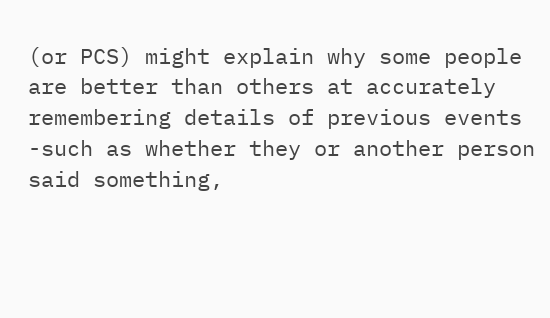(or PCS) might explain why some people are better than others at accurately remembering details of previous events -such as whether they or another person said something,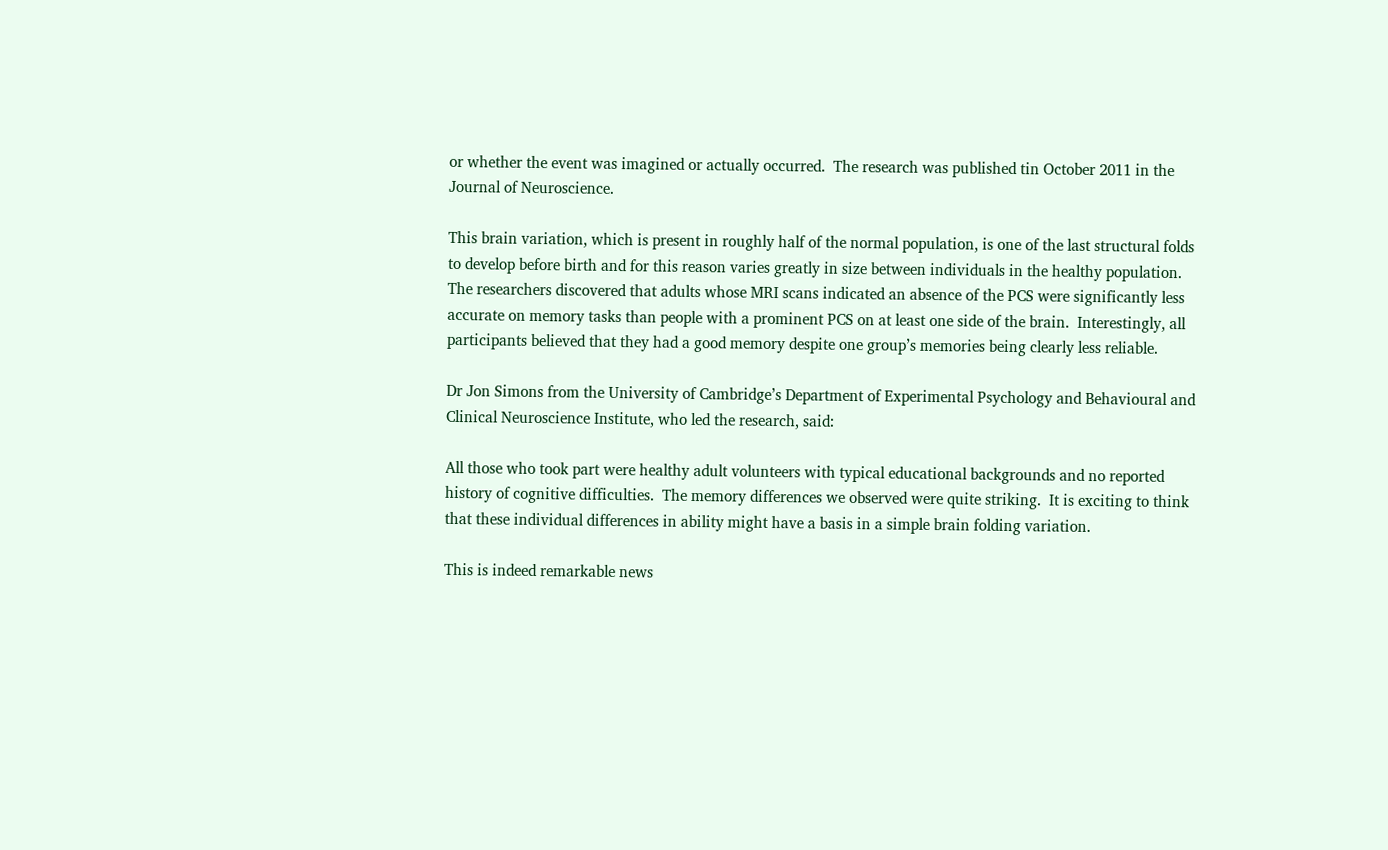or whether the event was imagined or actually occurred.  The research was published tin October 2011 in the Journal of Neuroscience.

This brain variation, which is present in roughly half of the normal population, is one of the last structural folds to develop before birth and for this reason varies greatly in size between individuals in the healthy population.  The researchers discovered that adults whose MRI scans indicated an absence of the PCS were significantly less accurate on memory tasks than people with a prominent PCS on at least one side of the brain.  Interestingly, all participants believed that they had a good memory despite one group’s memories being clearly less reliable.

Dr Jon Simons from the University of Cambridge’s Department of Experimental Psychology and Behavioural and Clinical Neuroscience Institute, who led the research, said:

All those who took part were healthy adult volunteers with typical educational backgrounds and no reported history of cognitive difficulties.  The memory differences we observed were quite striking.  It is exciting to think that these individual differences in ability might have a basis in a simple brain folding variation.

This is indeed remarkable news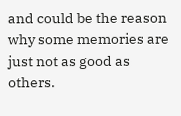and could be the reason why some memories are just not as good as others.